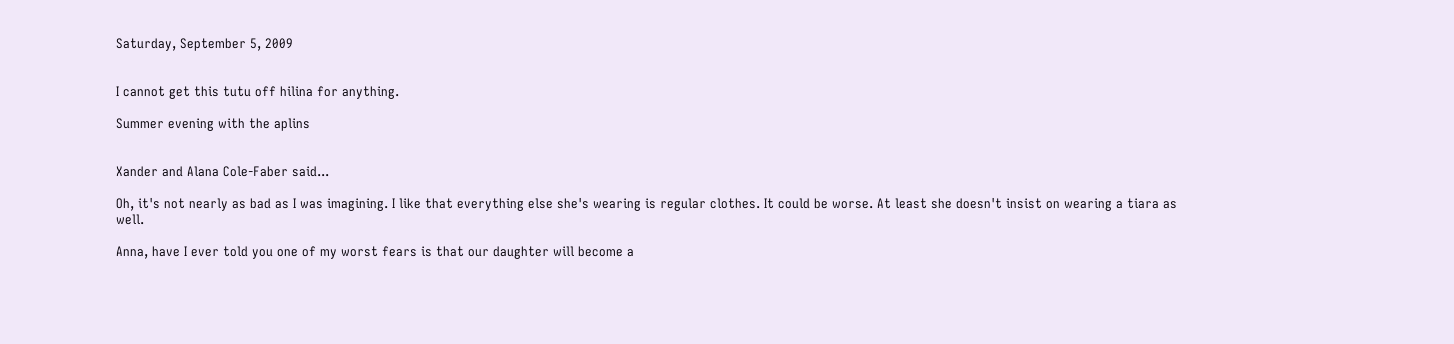Saturday, September 5, 2009


I cannot get this tutu off hilina for anything.

Summer evening with the aplins


Xander and Alana Cole-Faber said...

Oh, it's not nearly as bad as I was imagining. I like that everything else she's wearing is regular clothes. It could be worse. At least she doesn't insist on wearing a tiara as well.

Anna, have I ever told you one of my worst fears is that our daughter will become a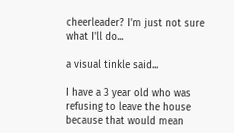cheerleader? I'm just not sure what I'll do...

a visual tinkle said...

I have a 3 year old who was refusing to leave the house because that would mean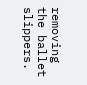removing the ballet slippers.